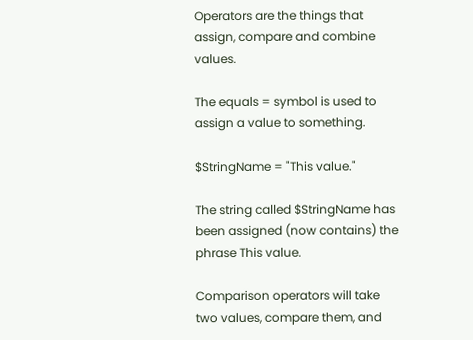Operators are the things that assign, compare and combine values.

The equals = symbol is used to assign a value to something.

$StringName = "This value."

The string called $StringName has been assigned (now contains) the phrase This value.

Comparison operators will take two values, compare them, and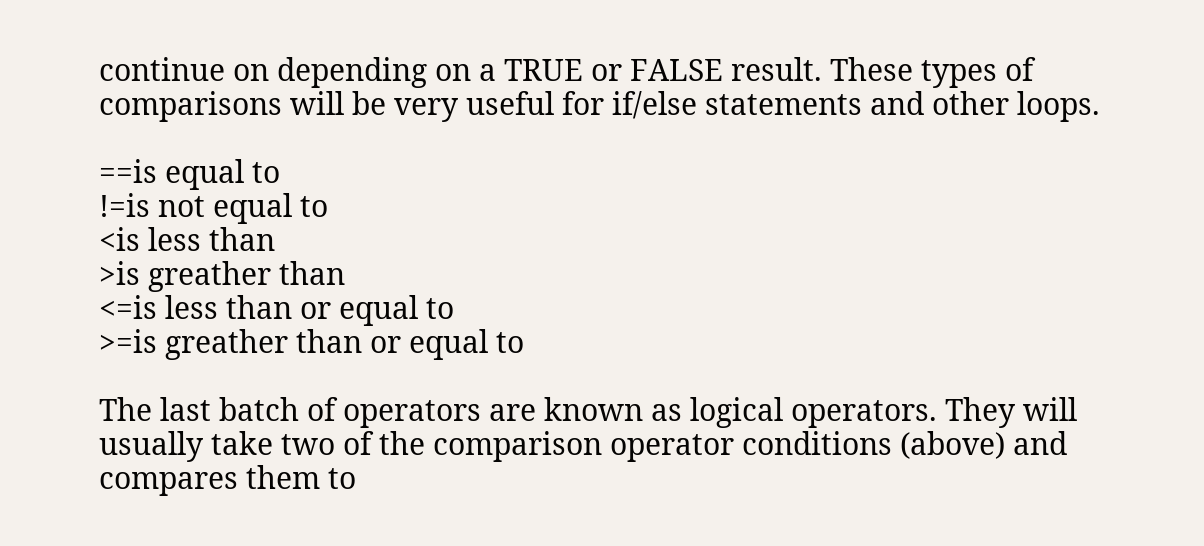continue on depending on a TRUE or FALSE result. These types of comparisons will be very useful for if/else statements and other loops.

==is equal to
!=is not equal to
<is less than
>is greather than
<=is less than or equal to
>=is greather than or equal to

The last batch of operators are known as logical operators. They will usually take two of the comparison operator conditions (above) and compares them to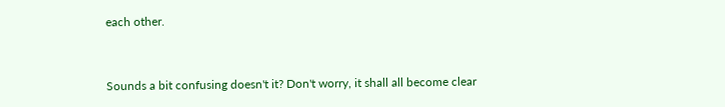each other.


Sounds a bit confusing doesn't it? Don't worry, it shall all become clear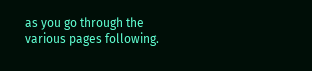as you go through the various pages following.